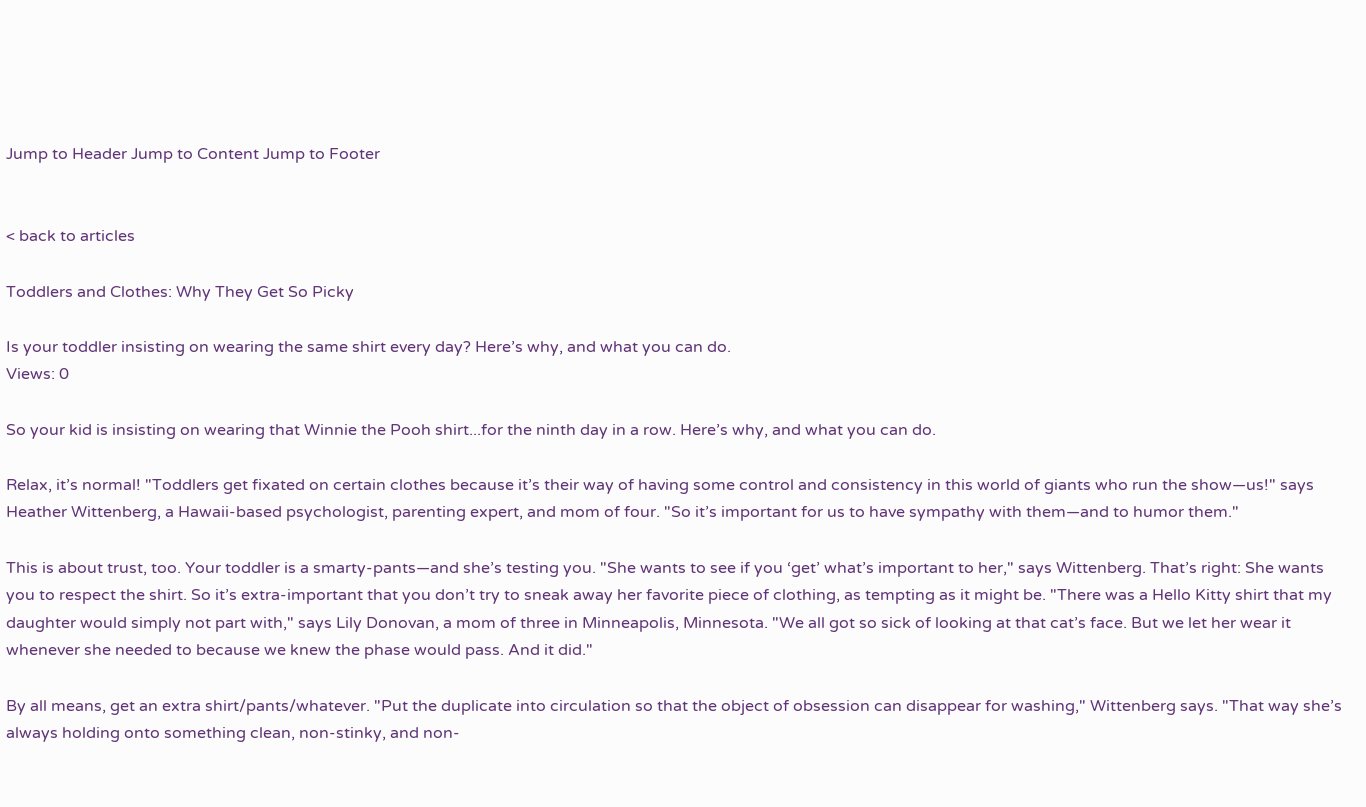Jump to Header Jump to Content Jump to Footer


< back to articles

Toddlers and Clothes: Why They Get So Picky

Is your toddler insisting on wearing the same shirt every day? Here’s why, and what you can do.
Views: 0

So your kid is insisting on wearing that Winnie the Pooh shirt...for the ninth day in a row. Here’s why, and what you can do.

Relax, it’s normal! "Toddlers get fixated on certain clothes because it’s their way of having some control and consistency in this world of giants who run the show—us!" says Heather Wittenberg, a Hawaii-based psychologist, parenting expert, and mom of four. "So it’s important for us to have sympathy with them—and to humor them."

This is about trust, too. Your toddler is a smarty-pants—and she’s testing you. "She wants to see if you ‘get’ what’s important to her," says Wittenberg. That’s right: She wants you to respect the shirt. So it’s extra-important that you don’t try to sneak away her favorite piece of clothing, as tempting as it might be. "There was a Hello Kitty shirt that my daughter would simply not part with," says Lily Donovan, a mom of three in Minneapolis, Minnesota. "We all got so sick of looking at that cat’s face. But we let her wear it whenever she needed to because we knew the phase would pass. And it did."

By all means, get an extra shirt/pants/whatever. "Put the duplicate into circulation so that the object of obsession can disappear for washing," Wittenberg says. "That way she’s always holding onto something clean, non-stinky, and non-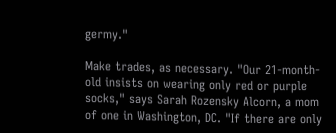germy."

Make trades, as necessary. "Our 21-month-old insists on wearing only red or purple socks," says Sarah Rozensky Alcorn, a mom of one in Washington, DC. "If there are only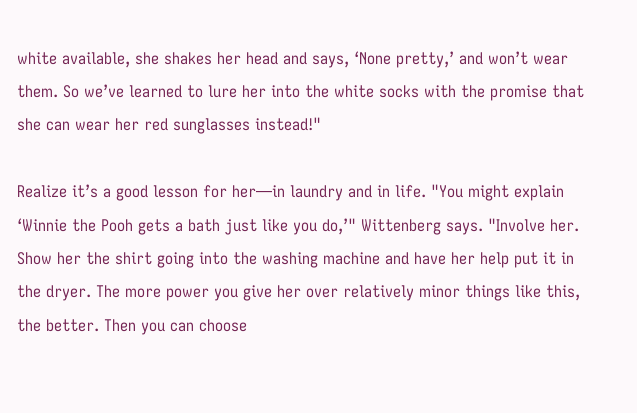white available, she shakes her head and says, ‘None pretty,’ and won’t wear them. So we’ve learned to lure her into the white socks with the promise that she can wear her red sunglasses instead!"

Realize it’s a good lesson for her—in laundry and in life. "You might explain ‘Winnie the Pooh gets a bath just like you do,’" Wittenberg says. "Involve her. Show her the shirt going into the washing machine and have her help put it in the dryer. The more power you give her over relatively minor things like this, the better. Then you can choose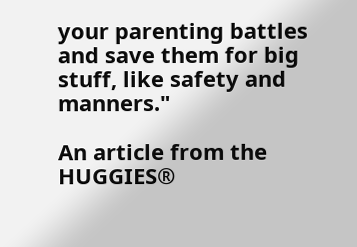your parenting battles and save them for big stuff, like safety and manners."

An article from the HUGGIES®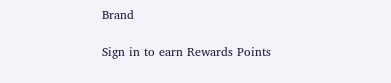Brand

Sign in to earn Rewards Points